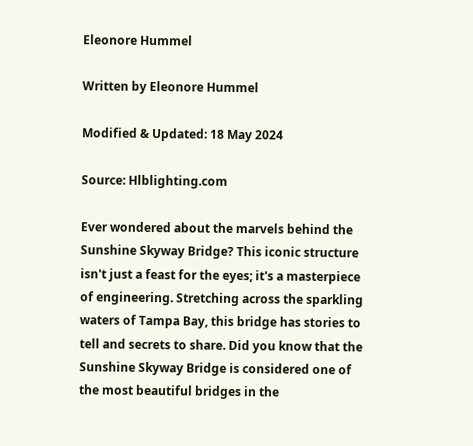Eleonore Hummel

Written by Eleonore Hummel

Modified & Updated: 18 May 2024

Source: Hlblighting.com

Ever wondered about the marvels behind the Sunshine Skyway Bridge? This iconic structure isn't just a feast for the eyes; it's a masterpiece of engineering. Stretching across the sparkling waters of Tampa Bay, this bridge has stories to tell and secrets to share. Did you know that the Sunshine Skyway Bridge is considered one of the most beautiful bridges in the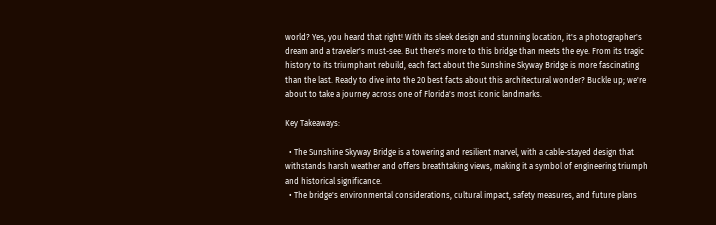world? Yes, you heard that right! With its sleek design and stunning location, it's a photographer's dream and a traveler's must-see. But there's more to this bridge than meets the eye. From its tragic history to its triumphant rebuild, each fact about the Sunshine Skyway Bridge is more fascinating than the last. Ready to dive into the 20 best facts about this architectural wonder? Buckle up; we're about to take a journey across one of Florida's most iconic landmarks.

Key Takeaways:

  • The Sunshine Skyway Bridge is a towering and resilient marvel, with a cable-stayed design that withstands harsh weather and offers breathtaking views, making it a symbol of engineering triumph and historical significance.
  • The bridge's environmental considerations, cultural impact, safety measures, and future plans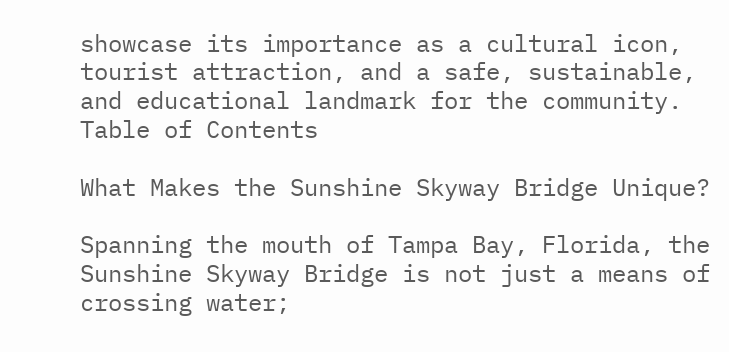showcase its importance as a cultural icon, tourist attraction, and a safe, sustainable, and educational landmark for the community.
Table of Contents

What Makes the Sunshine Skyway Bridge Unique?

Spanning the mouth of Tampa Bay, Florida, the Sunshine Skyway Bridge is not just a means of crossing water;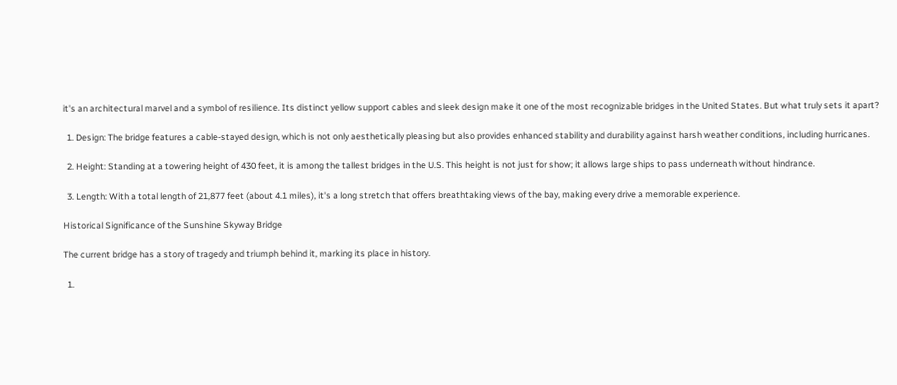it's an architectural marvel and a symbol of resilience. Its distinct yellow support cables and sleek design make it one of the most recognizable bridges in the United States. But what truly sets it apart?

  1. Design: The bridge features a cable-stayed design, which is not only aesthetically pleasing but also provides enhanced stability and durability against harsh weather conditions, including hurricanes.

  2. Height: Standing at a towering height of 430 feet, it is among the tallest bridges in the U.S. This height is not just for show; it allows large ships to pass underneath without hindrance.

  3. Length: With a total length of 21,877 feet (about 4.1 miles), it's a long stretch that offers breathtaking views of the bay, making every drive a memorable experience.

Historical Significance of the Sunshine Skyway Bridge

The current bridge has a story of tragedy and triumph behind it, marking its place in history.

  1.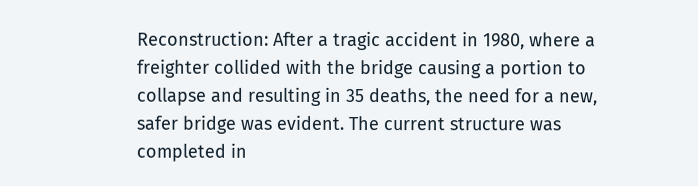Reconstruction: After a tragic accident in 1980, where a freighter collided with the bridge causing a portion to collapse and resulting in 35 deaths, the need for a new, safer bridge was evident. The current structure was completed in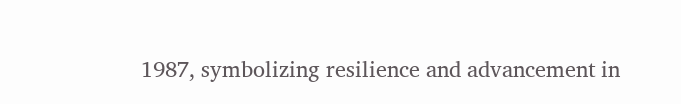1987, symbolizing resilience and advancement in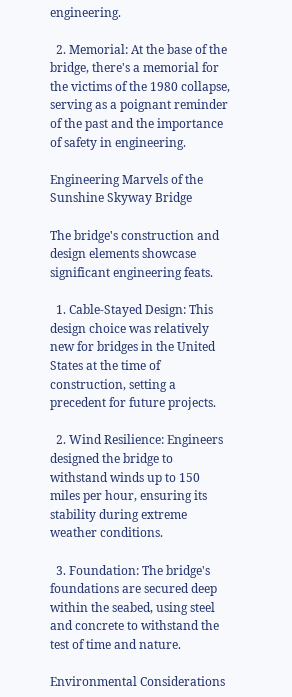engineering.

  2. Memorial: At the base of the bridge, there's a memorial for the victims of the 1980 collapse, serving as a poignant reminder of the past and the importance of safety in engineering.

Engineering Marvels of the Sunshine Skyway Bridge

The bridge's construction and design elements showcase significant engineering feats.

  1. Cable-Stayed Design: This design choice was relatively new for bridges in the United States at the time of construction, setting a precedent for future projects.

  2. Wind Resilience: Engineers designed the bridge to withstand winds up to 150 miles per hour, ensuring its stability during extreme weather conditions.

  3. Foundation: The bridge's foundations are secured deep within the seabed, using steel and concrete to withstand the test of time and nature.

Environmental Considerations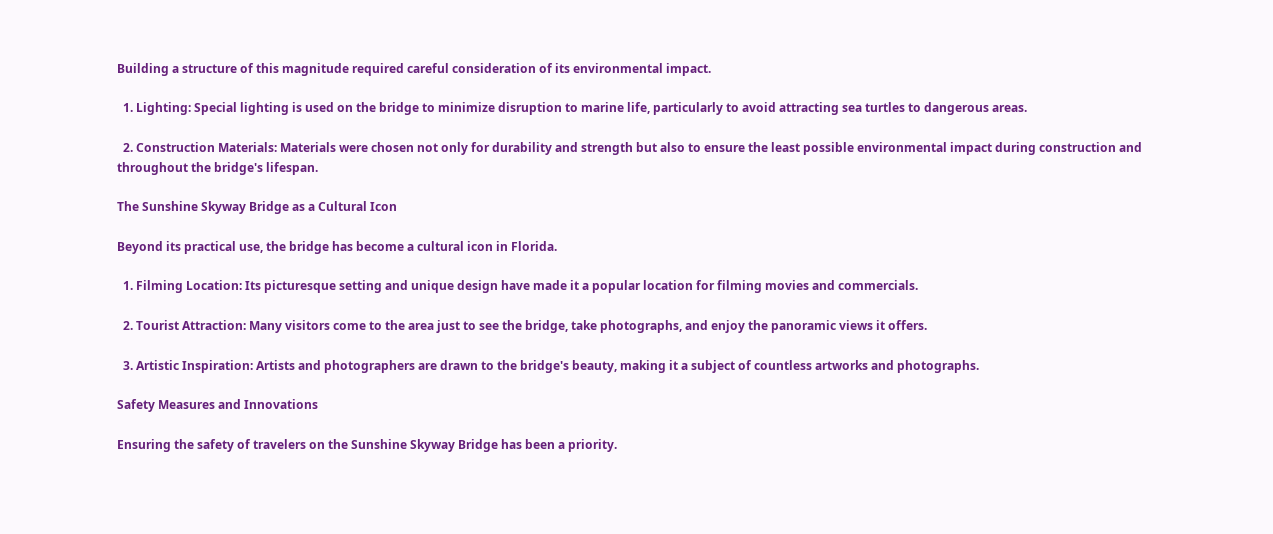Building a structure of this magnitude required careful consideration of its environmental impact.

  1. Lighting: Special lighting is used on the bridge to minimize disruption to marine life, particularly to avoid attracting sea turtles to dangerous areas.

  2. Construction Materials: Materials were chosen not only for durability and strength but also to ensure the least possible environmental impact during construction and throughout the bridge's lifespan.

The Sunshine Skyway Bridge as a Cultural Icon

Beyond its practical use, the bridge has become a cultural icon in Florida.

  1. Filming Location: Its picturesque setting and unique design have made it a popular location for filming movies and commercials.

  2. Tourist Attraction: Many visitors come to the area just to see the bridge, take photographs, and enjoy the panoramic views it offers.

  3. Artistic Inspiration: Artists and photographers are drawn to the bridge's beauty, making it a subject of countless artworks and photographs.

Safety Measures and Innovations

Ensuring the safety of travelers on the Sunshine Skyway Bridge has been a priority.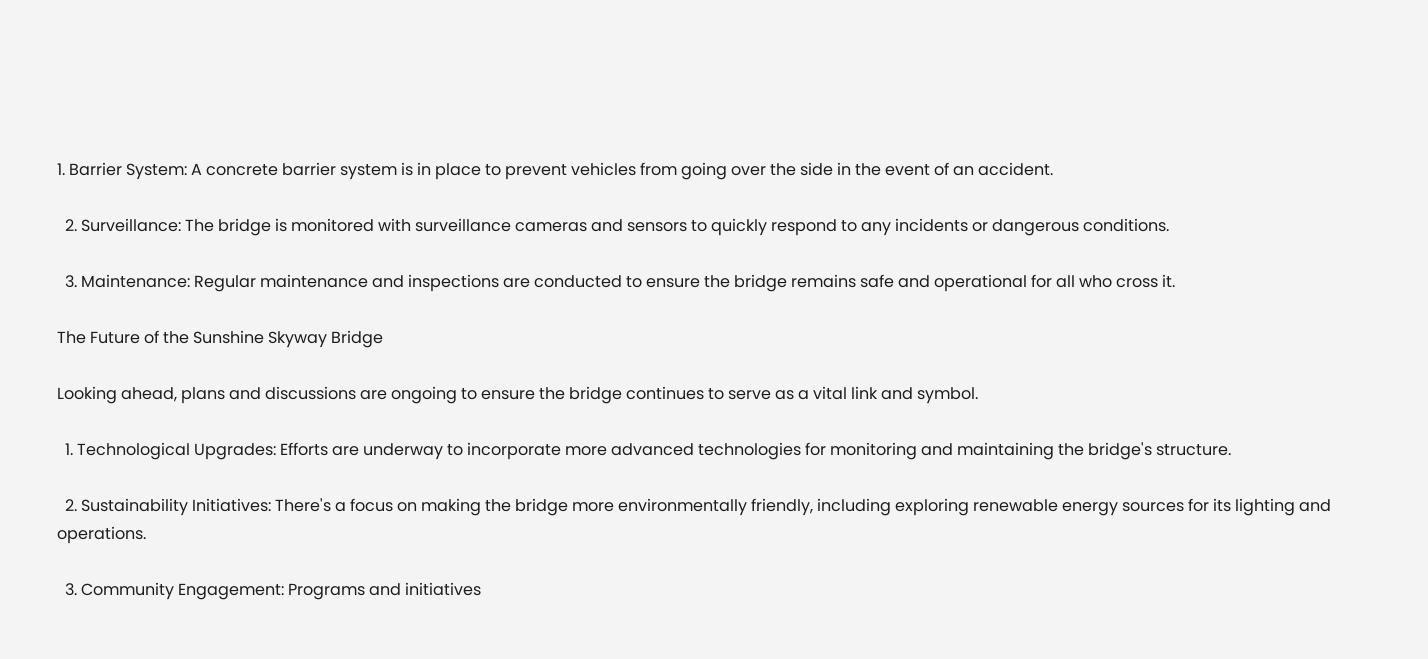1. Barrier System: A concrete barrier system is in place to prevent vehicles from going over the side in the event of an accident.

  2. Surveillance: The bridge is monitored with surveillance cameras and sensors to quickly respond to any incidents or dangerous conditions.

  3. Maintenance: Regular maintenance and inspections are conducted to ensure the bridge remains safe and operational for all who cross it.

The Future of the Sunshine Skyway Bridge

Looking ahead, plans and discussions are ongoing to ensure the bridge continues to serve as a vital link and symbol.

  1. Technological Upgrades: Efforts are underway to incorporate more advanced technologies for monitoring and maintaining the bridge's structure.

  2. Sustainability Initiatives: There's a focus on making the bridge more environmentally friendly, including exploring renewable energy sources for its lighting and operations.

  3. Community Engagement: Programs and initiatives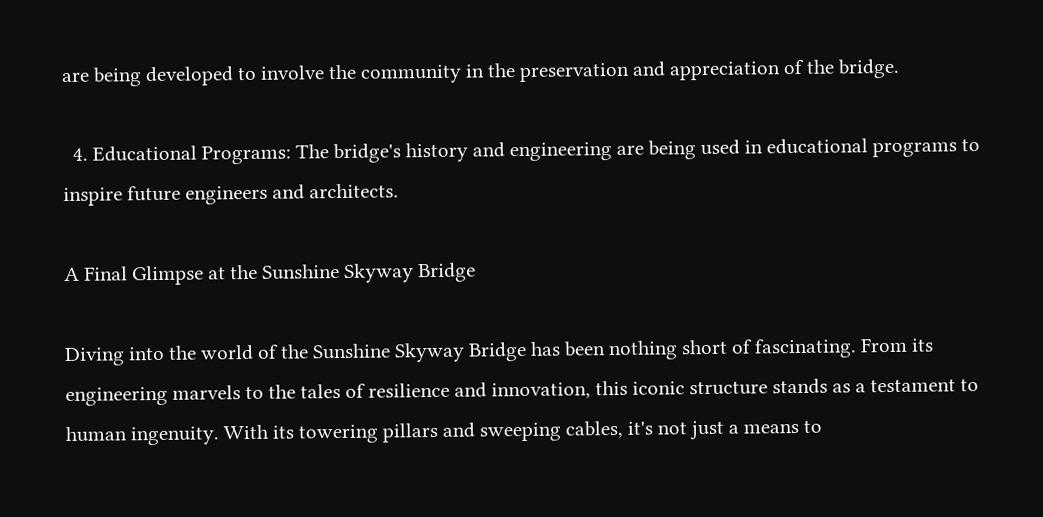are being developed to involve the community in the preservation and appreciation of the bridge.

  4. Educational Programs: The bridge's history and engineering are being used in educational programs to inspire future engineers and architects.

A Final Glimpse at the Sunshine Skyway Bridge

Diving into the world of the Sunshine Skyway Bridge has been nothing short of fascinating. From its engineering marvels to the tales of resilience and innovation, this iconic structure stands as a testament to human ingenuity. With its towering pillars and sweeping cables, it's not just a means to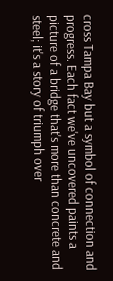cross Tampa Bay but a symbol of connection and progress. Each fact we've uncovered paints a picture of a bridge that's more than concrete and steel; it's a story of triumph over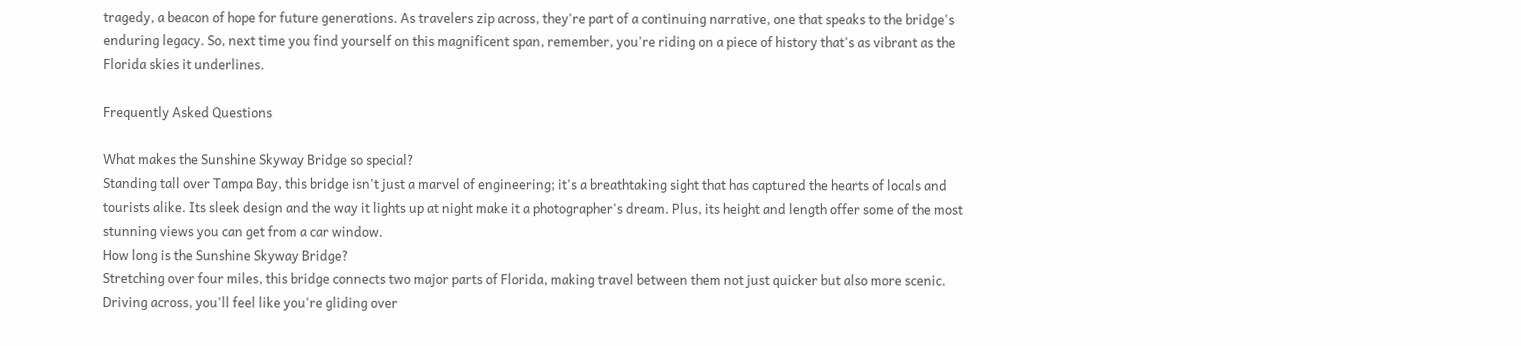tragedy, a beacon of hope for future generations. As travelers zip across, they're part of a continuing narrative, one that speaks to the bridge's enduring legacy. So, next time you find yourself on this magnificent span, remember, you're riding on a piece of history that's as vibrant as the Florida skies it underlines.

Frequently Asked Questions

What makes the Sunshine Skyway Bridge so special?
Standing tall over Tampa Bay, this bridge isn't just a marvel of engineering; it's a breathtaking sight that has captured the hearts of locals and tourists alike. Its sleek design and the way it lights up at night make it a photographer's dream. Plus, its height and length offer some of the most stunning views you can get from a car window.
How long is the Sunshine Skyway Bridge?
Stretching over four miles, this bridge connects two major parts of Florida, making travel between them not just quicker but also more scenic. Driving across, you'll feel like you're gliding over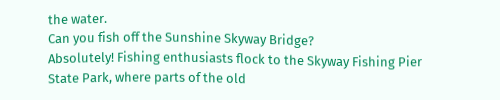the water.
Can you fish off the Sunshine Skyway Bridge?
Absolutely! Fishing enthusiasts flock to the Skyway Fishing Pier State Park, where parts of the old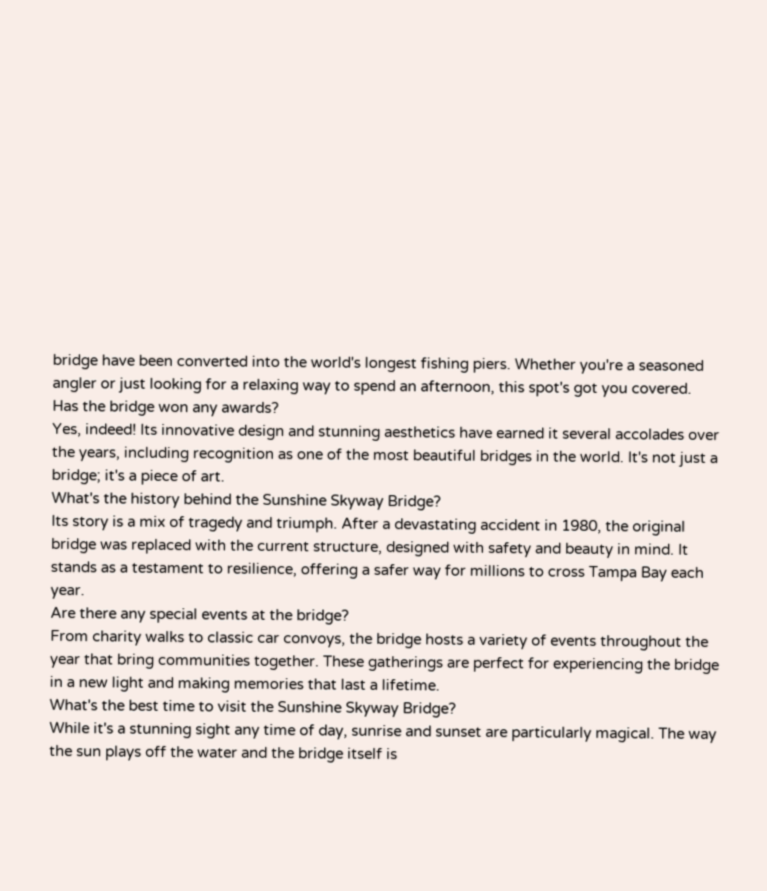bridge have been converted into the world's longest fishing piers. Whether you're a seasoned angler or just looking for a relaxing way to spend an afternoon, this spot's got you covered.
Has the bridge won any awards?
Yes, indeed! Its innovative design and stunning aesthetics have earned it several accolades over the years, including recognition as one of the most beautiful bridges in the world. It's not just a bridge; it's a piece of art.
What's the history behind the Sunshine Skyway Bridge?
Its story is a mix of tragedy and triumph. After a devastating accident in 1980, the original bridge was replaced with the current structure, designed with safety and beauty in mind. It stands as a testament to resilience, offering a safer way for millions to cross Tampa Bay each year.
Are there any special events at the bridge?
From charity walks to classic car convoys, the bridge hosts a variety of events throughout the year that bring communities together. These gatherings are perfect for experiencing the bridge in a new light and making memories that last a lifetime.
What's the best time to visit the Sunshine Skyway Bridge?
While it's a stunning sight any time of day, sunrise and sunset are particularly magical. The way the sun plays off the water and the bridge itself is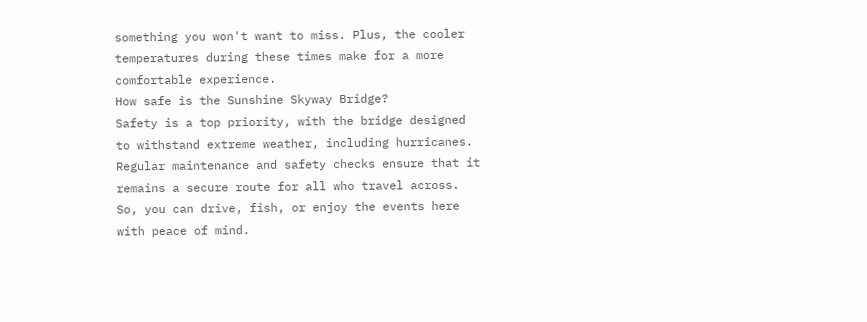something you won't want to miss. Plus, the cooler temperatures during these times make for a more comfortable experience.
How safe is the Sunshine Skyway Bridge?
Safety is a top priority, with the bridge designed to withstand extreme weather, including hurricanes. Regular maintenance and safety checks ensure that it remains a secure route for all who travel across. So, you can drive, fish, or enjoy the events here with peace of mind.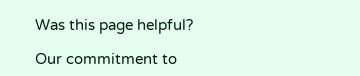Was this page helpful?

Our commitment to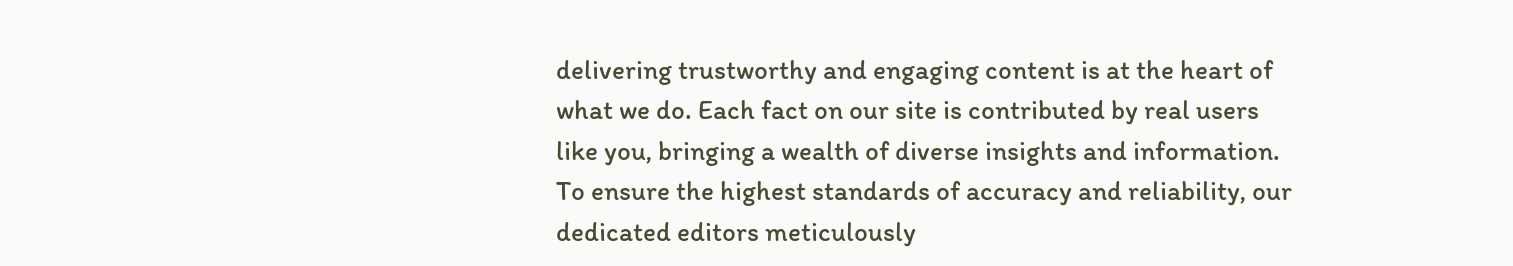delivering trustworthy and engaging content is at the heart of what we do. Each fact on our site is contributed by real users like you, bringing a wealth of diverse insights and information. To ensure the highest standards of accuracy and reliability, our dedicated editors meticulously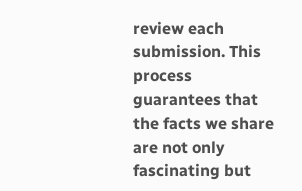review each submission. This process guarantees that the facts we share are not only fascinating but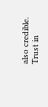also credible. Trust in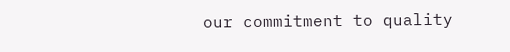our commitment to quality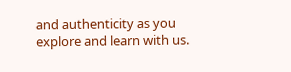and authenticity as you explore and learn with us.